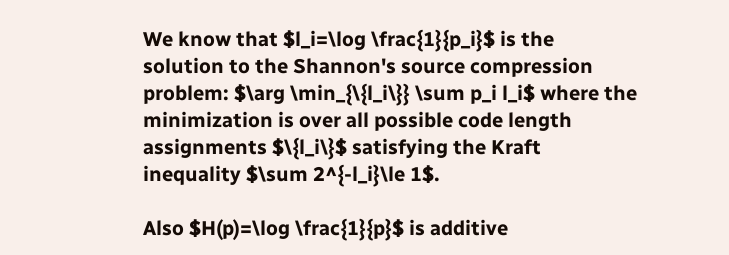We know that $l_i=\log \frac{1}{p_i}$ is the solution to the Shannon's source compression problem: $\arg \min_{\{l_i\}} \sum p_i l_i$ where the minimization is over all possible code length assignments $\{l_i\}$ satisfying the Kraft inequality $\sum 2^{-l_i}\le 1$.

Also $H(p)=\log \frac{1}{p}$ is additive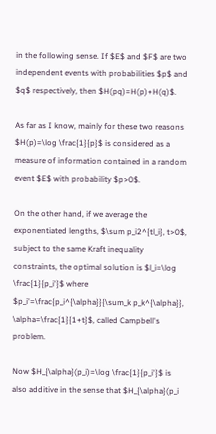in the following sense. If $E$ and $F$ are two independent events with probabilities $p$ and $q$ respectively, then $H(pq)=H(p)+H(q)$.

As far as I know, mainly for these two reasons $H(p)=\log \frac{1}{p}$ is considered as a measure of information contained in a random event $E$ with probability $p>0$.

On the other hand, if we average the exponentiated lengths, $\sum p_i2^{tl_i}, t>0$, subject to the same Kraft inequality constraints, the optimal solution is $l_i=\log \frac{1}{p_i'}$ where $p_i'=\frac{p_i^{\alpha}}{\sum_k p_k^{\alpha}}, \alpha=\frac{1}{1+t}$, called Campbell's problem.

Now $H_{\alpha}(p_i)=\log \frac{1}{p_i'}$ is also additive in the sense that $H_{\alpha}(p_i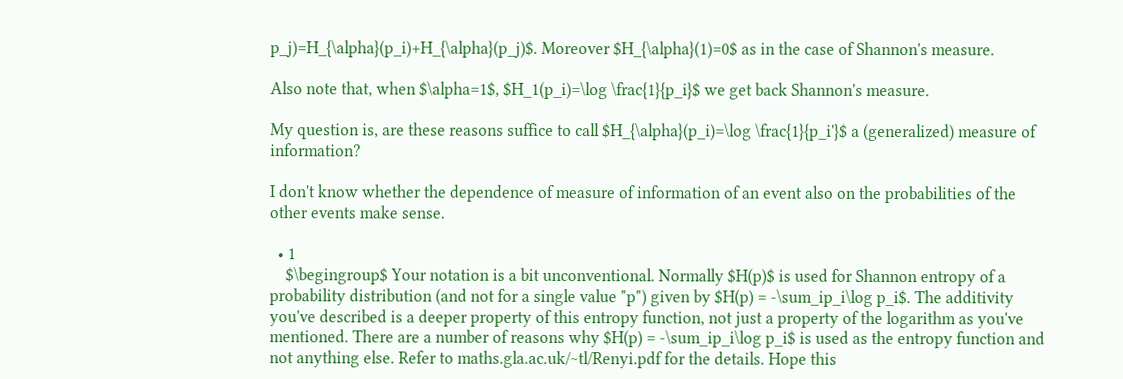p_j)=H_{\alpha}(p_i)+H_{\alpha}(p_j)$. Moreover $H_{\alpha}(1)=0$ as in the case of Shannon's measure.

Also note that, when $\alpha=1$, $H_1(p_i)=\log \frac{1}{p_i}$ we get back Shannon's measure.

My question is, are these reasons suffice to call $H_{\alpha}(p_i)=\log \frac{1}{p_i'}$ a (generalized) measure of information?

I don't know whether the dependence of measure of information of an event also on the probabilities of the other events make sense.

  • 1
    $\begingroup$ Your notation is a bit unconventional. Normally $H(p)$ is used for Shannon entropy of a probability distribution (and not for a single value "p") given by $H(p) = -\sum_ip_i\log p_i$. The additivity you've described is a deeper property of this entropy function, not just a property of the logarithm as you've mentioned. There are a number of reasons why $H(p) = -\sum_ip_i\log p_i$ is used as the entropy function and not anything else. Refer to maths.gla.ac.uk/~tl/Renyi.pdf for the details. Hope this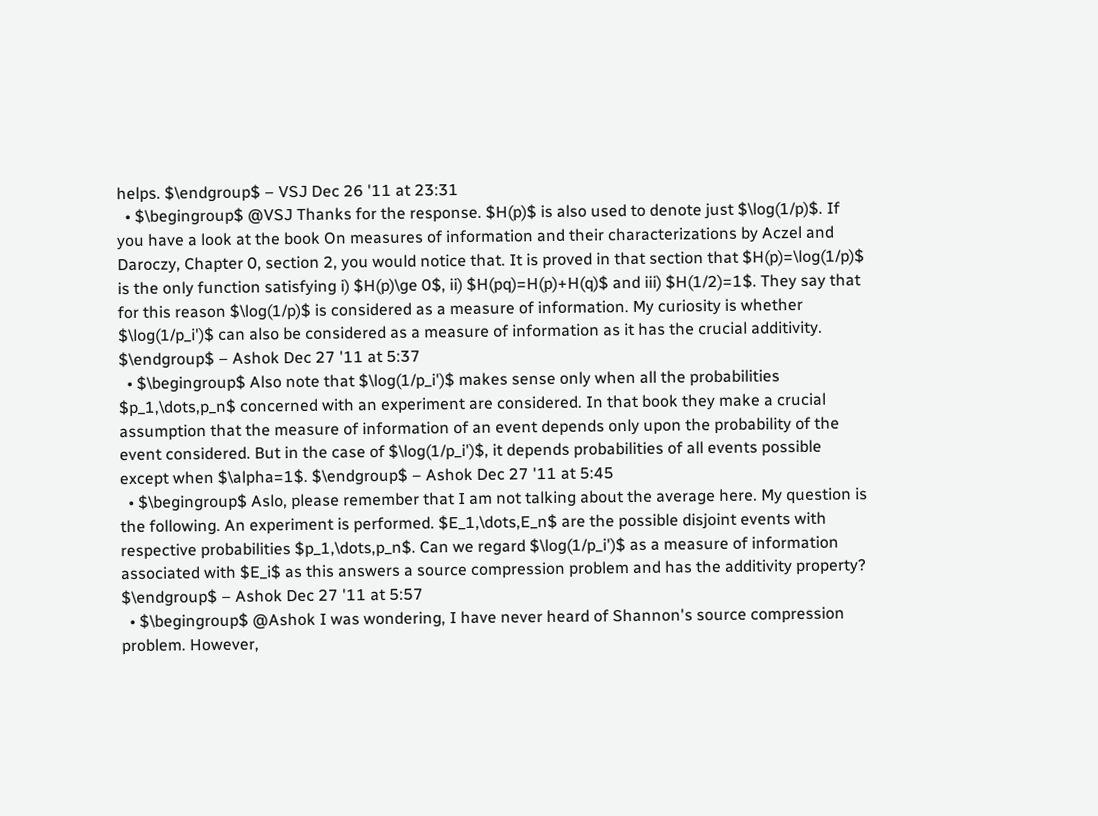helps. $\endgroup$ – VSJ Dec 26 '11 at 23:31
  • $\begingroup$ @VSJ Thanks for the response. $H(p)$ is also used to denote just $\log(1/p)$. If you have a look at the book On measures of information and their characterizations by Aczel and Daroczy, Chapter 0, section 2, you would notice that. It is proved in that section that $H(p)=\log(1/p)$ is the only function satisfying i) $H(p)\ge 0$, ii) $H(pq)=H(p)+H(q)$ and iii) $H(1/2)=1$. They say that for this reason $\log(1/p)$ is considered as a measure of information. My curiosity is whether $\log(1/p_i')$ can also be considered as a measure of information as it has the crucial additivity. $\endgroup$ – Ashok Dec 27 '11 at 5:37
  • $\begingroup$ Also note that $\log(1/p_i')$ makes sense only when all the probabilities $p_1,\dots,p_n$ concerned with an experiment are considered. In that book they make a crucial assumption that the measure of information of an event depends only upon the probability of the event considered. But in the case of $\log(1/p_i')$, it depends probabilities of all events possible except when $\alpha=1$. $\endgroup$ – Ashok Dec 27 '11 at 5:45
  • $\begingroup$ Aslo, please remember that I am not talking about the average here. My question is the following. An experiment is performed. $E_1,\dots,E_n$ are the possible disjoint events with respective probabilities $p_1,\dots,p_n$. Can we regard $\log(1/p_i')$ as a measure of information associated with $E_i$ as this answers a source compression problem and has the additivity property? $\endgroup$ – Ashok Dec 27 '11 at 5:57
  • $\begingroup$ @Ashok I was wondering, I have never heard of Shannon's source compression problem. However,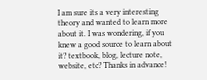I am sure its a very interesting theory and wanted to learn more about it. I was wondering, if you knew a good source to learn about it? textbook, blog, lecture note, website, etc? Thanks in advance!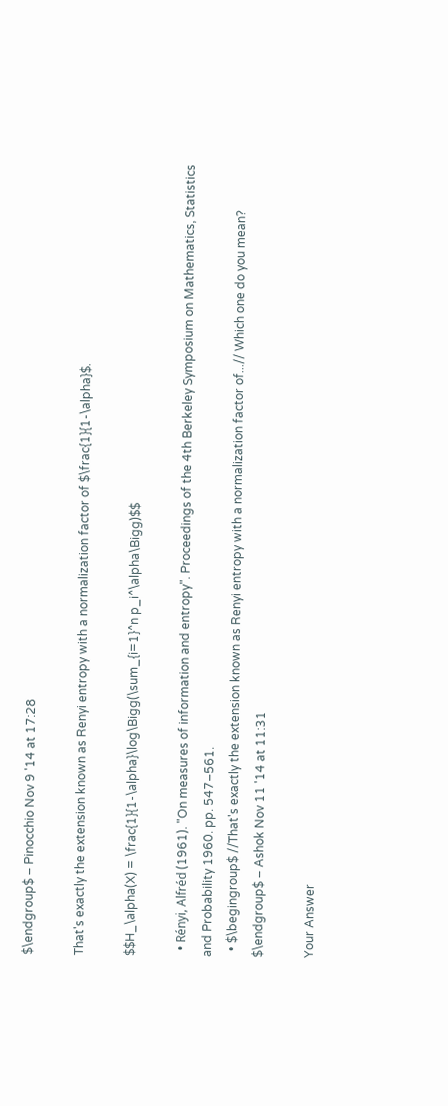$\endgroup$ – Pinocchio Nov 9 '14 at 17:28

That's exactly the extension known as Renyi entropy with a normalization factor of $\frac{1}{1-\alpha}$.

$$H_\alpha(X) = \frac{1}{1-\alpha}\log\Bigg(\sum_{i=1}^n p_i^\alpha\Bigg)$$

  • Rényi, Alfréd (1961). "On measures of information and entropy". Proceedings of the 4th Berkeley Symposium on Mathematics, Statistics and Probability 1960. pp. 547–561.
  • $\begingroup$ //That's exactly the extension known as Renyi entropy with a normalization factor of...// Which one do you mean? $\endgroup$ – Ashok Nov 11 '14 at 11:31

Your Answer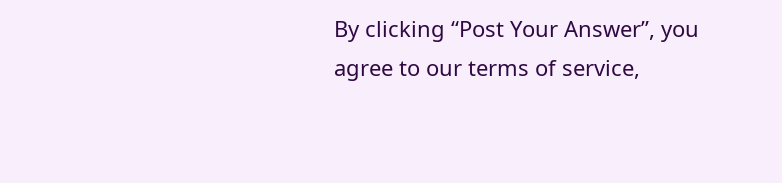By clicking “Post Your Answer”, you agree to our terms of service,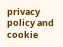privacy policy and cookie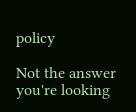policy

Not the answer you're looking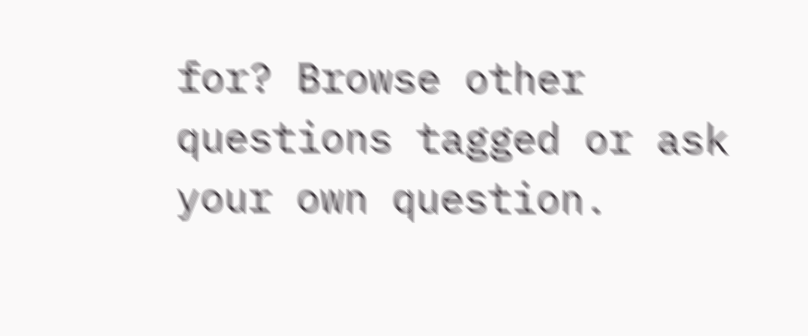for? Browse other questions tagged or ask your own question.